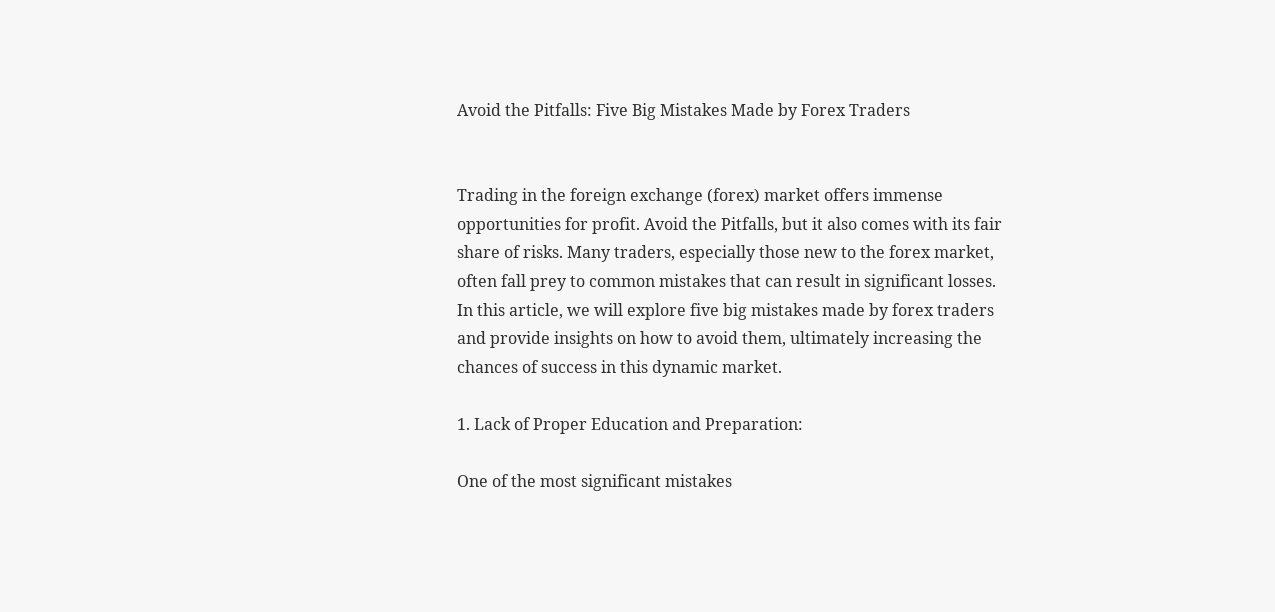Avoid the Pitfalls: Five Big Mistakes Made by Forex Traders


Trading in the foreign exchange (forex) market offers immense opportunities for profit. Avoid the Pitfalls, but it also comes with its fair share of risks. Many traders, especially those new to the forex market, often fall prey to common mistakes that can result in significant losses. In this article, we will explore five big mistakes made by forex traders and provide insights on how to avoid them, ultimately increasing the chances of success in this dynamic market.

1. Lack of Proper Education and Preparation:

One of the most significant mistakes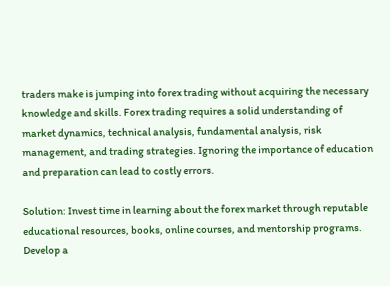traders make is jumping into forex trading without acquiring the necessary knowledge and skills. Forex trading requires a solid understanding of market dynamics, technical analysis, fundamental analysis, risk management, and trading strategies. Ignoring the importance of education and preparation can lead to costly errors.

Solution: Invest time in learning about the forex market through reputable educational resources, books, online courses, and mentorship programs. Develop a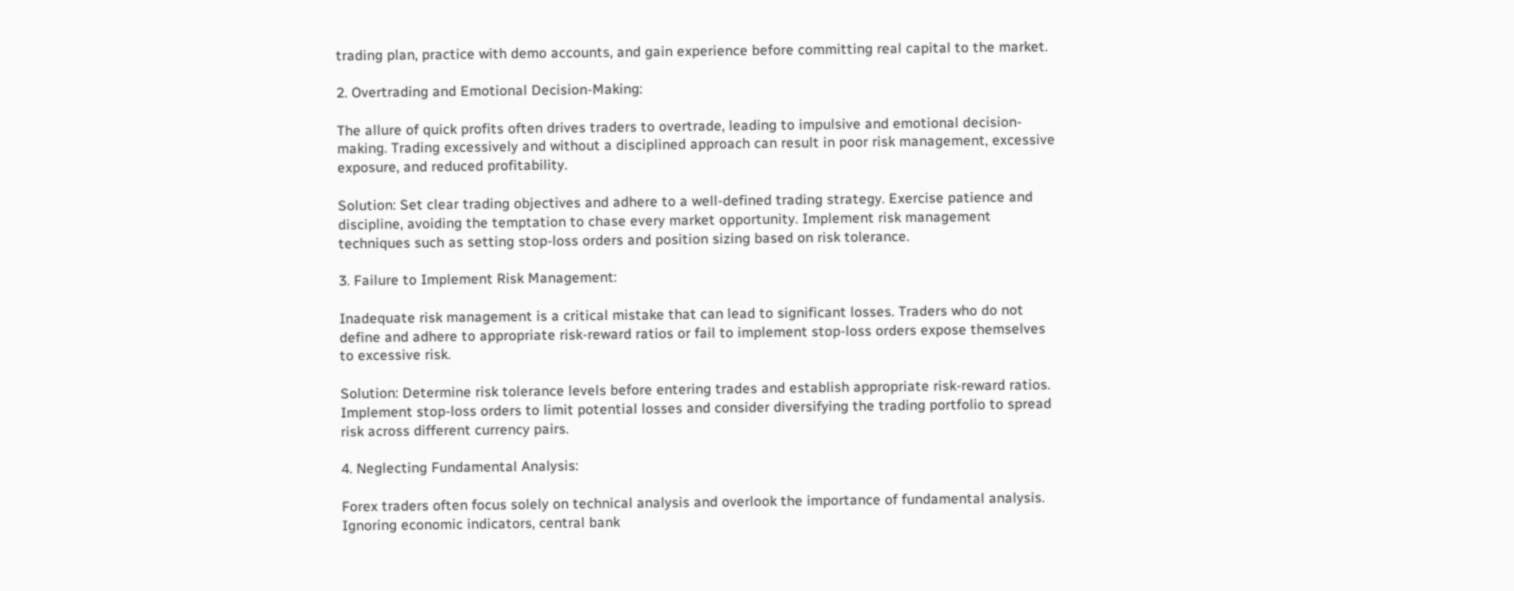trading plan, practice with demo accounts, and gain experience before committing real capital to the market.

2. Overtrading and Emotional Decision-Making:

The allure of quick profits often drives traders to overtrade, leading to impulsive and emotional decision-making. Trading excessively and without a disciplined approach can result in poor risk management, excessive exposure, and reduced profitability.

Solution: Set clear trading objectives and adhere to a well-defined trading strategy. Exercise patience and discipline, avoiding the temptation to chase every market opportunity. Implement risk management techniques such as setting stop-loss orders and position sizing based on risk tolerance.

3. Failure to Implement Risk Management:

Inadequate risk management is a critical mistake that can lead to significant losses. Traders who do not define and adhere to appropriate risk-reward ratios or fail to implement stop-loss orders expose themselves to excessive risk.

Solution: Determine risk tolerance levels before entering trades and establish appropriate risk-reward ratios. Implement stop-loss orders to limit potential losses and consider diversifying the trading portfolio to spread risk across different currency pairs.

4. Neglecting Fundamental Analysis:

Forex traders often focus solely on technical analysis and overlook the importance of fundamental analysis. Ignoring economic indicators, central bank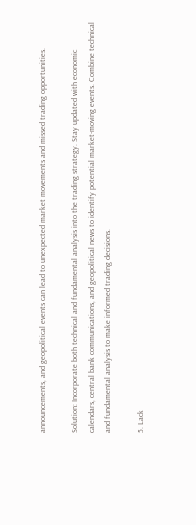announcements, and geopolitical events can lead to unexpected market movements and missed trading opportunities.

Solution: Incorporate both technical and fundamental analysis into the trading strategy. Stay updated with economic calendars, central bank communications, and geopolitical news to identify potential market-moving events. Combine technical and fundamental analysis to make informed trading decisions.

5. Lack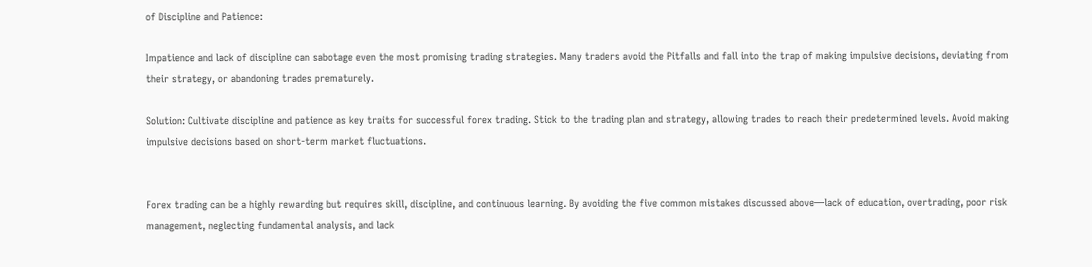of Discipline and Patience:

Impatience and lack of discipline can sabotage even the most promising trading strategies. Many traders avoid the Pitfalls and fall into the trap of making impulsive decisions, deviating from their strategy, or abandoning trades prematurely.

Solution: Cultivate discipline and patience as key traits for successful forex trading. Stick to the trading plan and strategy, allowing trades to reach their predetermined levels. Avoid making impulsive decisions based on short-term market fluctuations.


Forex trading can be a highly rewarding but requires skill, discipline, and continuous learning. By avoiding the five common mistakes discussed above—lack of education, overtrading, poor risk management, neglecting fundamental analysis, and lack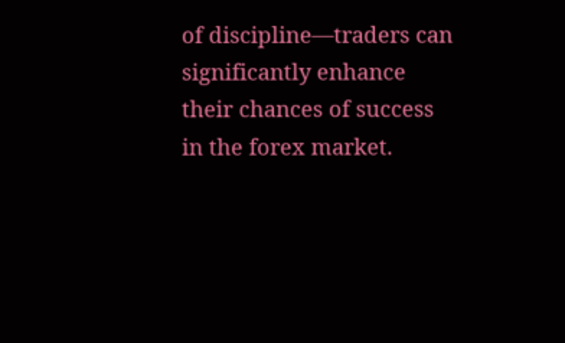of discipline—traders can significantly enhance their chances of success in the forex market.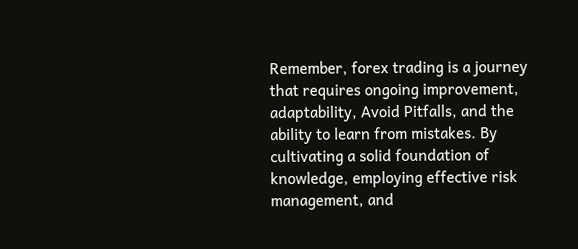Remember, forex trading is a journey that requires ongoing improvement, adaptability, Avoid Pitfalls, and the ability to learn from mistakes. By cultivating a solid foundation of knowledge, employing effective risk management, and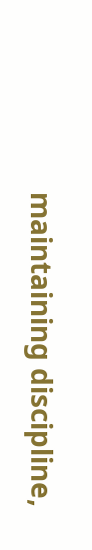maintaining discipline,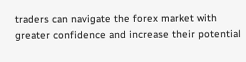traders can navigate the forex market with greater confidence and increase their potential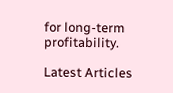for long-term profitability.

Latest Articles